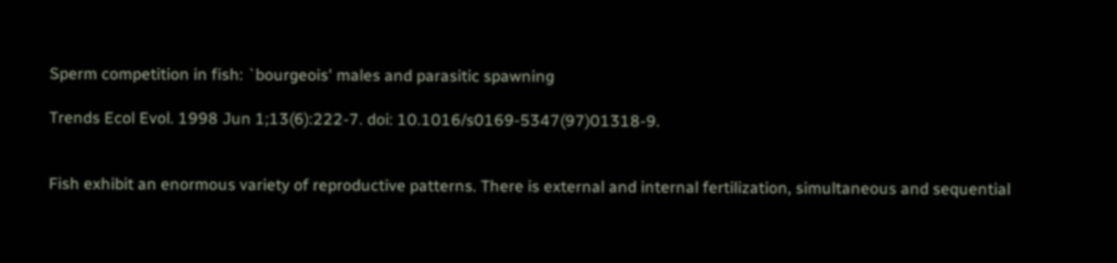Sperm competition in fish: `bourgeois' males and parasitic spawning

Trends Ecol Evol. 1998 Jun 1;13(6):222-7. doi: 10.1016/s0169-5347(97)01318-9.


Fish exhibit an enormous variety of reproductive patterns. There is external and internal fertilization, simultaneous and sequential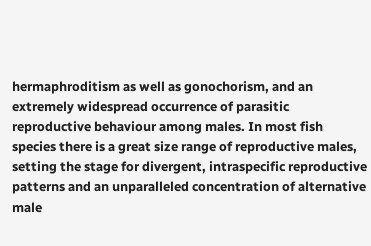hermaphroditism as well as gonochorism, and an extremely widespread occurrence of parasitic reproductive behaviour among males. In most fish species there is a great size range of reproductive males, setting the stage for divergent, intraspecific reproductive patterns and an unparalleled concentration of alternative male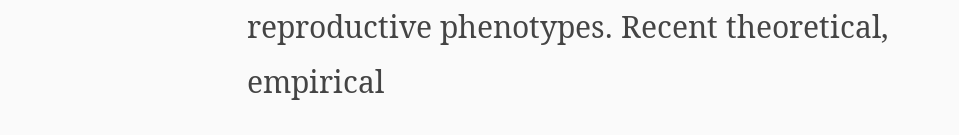reproductive phenotypes. Recent theoretical, empirical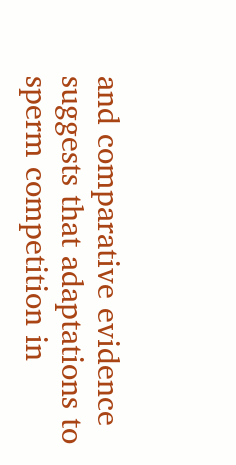and comparative evidence suggests that adaptations to sperm competition in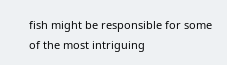fish might be responsible for some of the most intriguing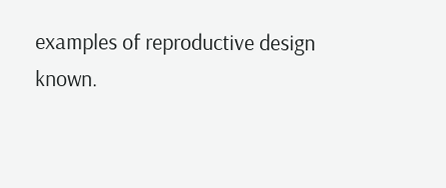examples of reproductive design known.